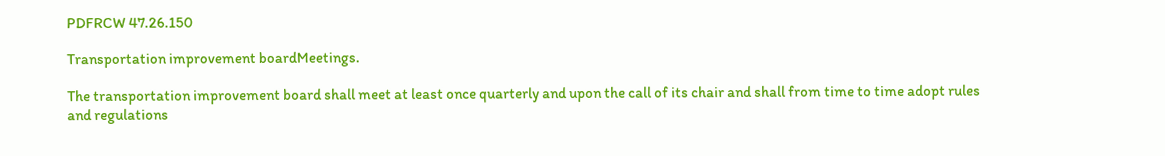PDFRCW 47.26.150

Transportation improvement boardMeetings.

The transportation improvement board shall meet at least once quarterly and upon the call of its chair and shall from time to time adopt rules and regulations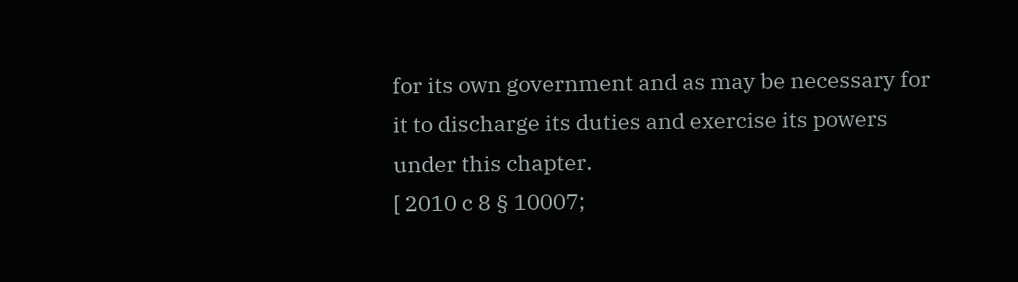for its own government and as may be necessary for it to discharge its duties and exercise its powers under this chapter.
[ 2010 c 8 § 10007;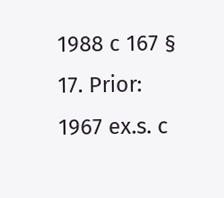1988 c 167 § 17. Prior: 1967 ex.s. c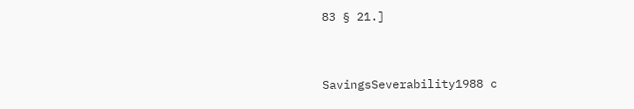83 § 21.]


SavingsSeverability1988 c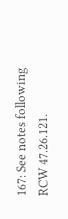167: See notes following RCW 47.26.121.